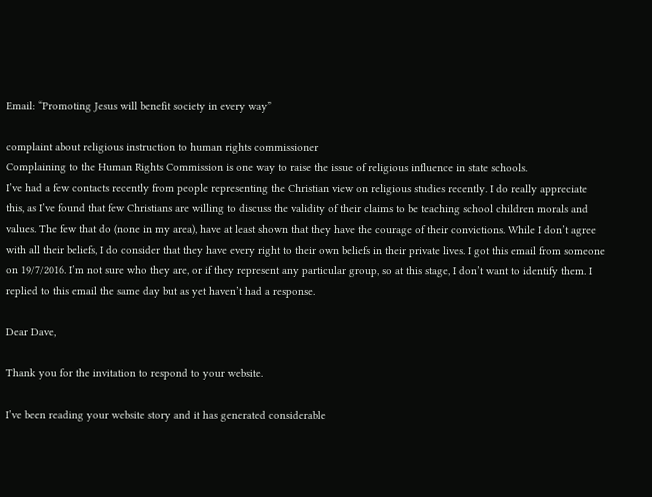Email: “Promoting Jesus will benefit society in every way”

complaint about religious instruction to human rights commissioner
Complaining to the Human Rights Commission is one way to raise the issue of religious influence in state schools.
I’ve had a few contacts recently from people representing the Christian view on religious studies recently. I do really appreciate this, as I’ve found that few Christians are willing to discuss the validity of their claims to be teaching school children morals and values. The few that do (none in my area), have at least shown that they have the courage of their convictions. While I don’t agree with all their beliefs, I do consider that they have every right to their own beliefs in their private lives. I got this email from someone on 19/7/2016. I’m not sure who they are, or if they represent any particular group, so at this stage, I don’t want to identify them. I replied to this email the same day but as yet haven’t had a response.

Dear Dave,

Thank you for the invitation to respond to your website.

I’ve been reading your website story and it has generated considerable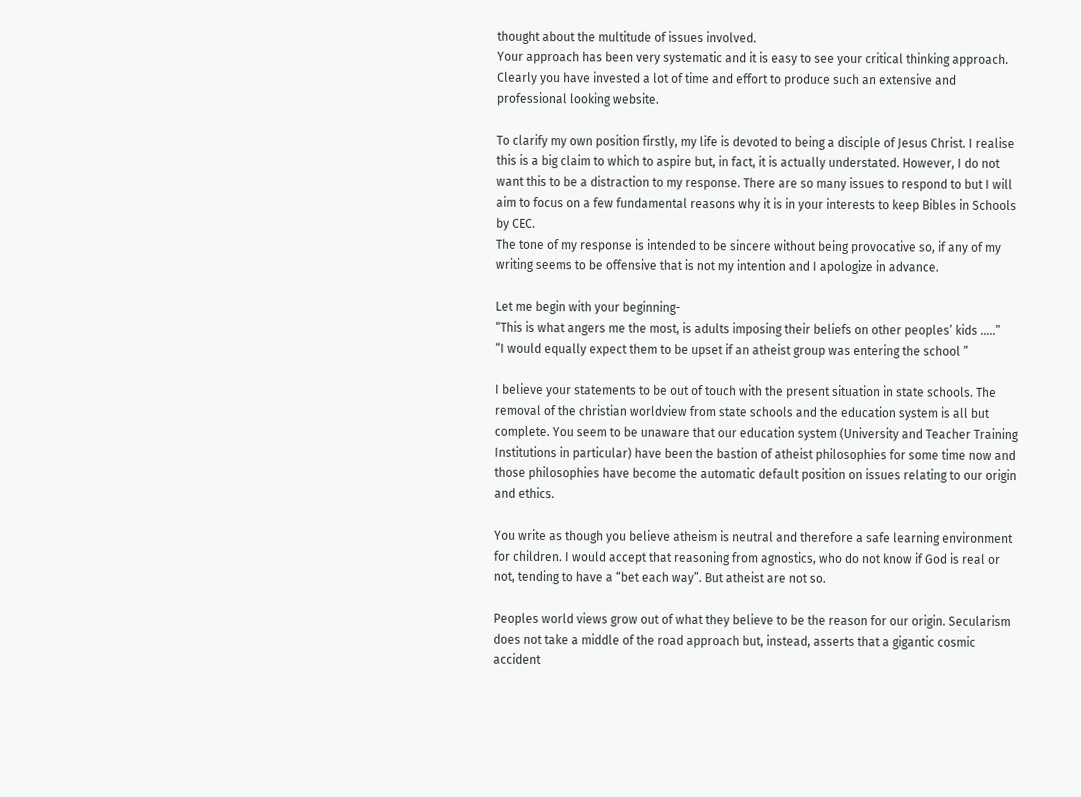thought about the multitude of issues involved.
Your approach has been very systematic and it is easy to see your critical thinking approach. Clearly you have invested a lot of time and effort to produce such an extensive and professional looking website.

To clarify my own position firstly, my life is devoted to being a disciple of Jesus Christ. I realise this is a big claim to which to aspire but, in fact, it is actually understated. However, I do not want this to be a distraction to my response. There are so many issues to respond to but I will aim to focus on a few fundamental reasons why it is in your interests to keep Bibles in Schools by CEC.
The tone of my response is intended to be sincere without being provocative so, if any of my writing seems to be offensive that is not my intention and I apologize in advance.

Let me begin with your beginning-
“This is what angers me the most, is adults imposing their beliefs on other peoples’ kids …..”
“I would equally expect them to be upset if an atheist group was entering the school ”

I believe your statements to be out of touch with the present situation in state schools. The removal of the christian worldview from state schools and the education system is all but complete. You seem to be unaware that our education system (University and Teacher Training Institutions in particular) have been the bastion of atheist philosophies for some time now and those philosophies have become the automatic default position on issues relating to our origin and ethics.

You write as though you believe atheism is neutral and therefore a safe learning environment for children. I would accept that reasoning from agnostics, who do not know if God is real or not, tending to have a “bet each way”. But atheist are not so.

Peoples world views grow out of what they believe to be the reason for our origin. Secularism does not take a middle of the road approach but, instead, asserts that a gigantic cosmic accident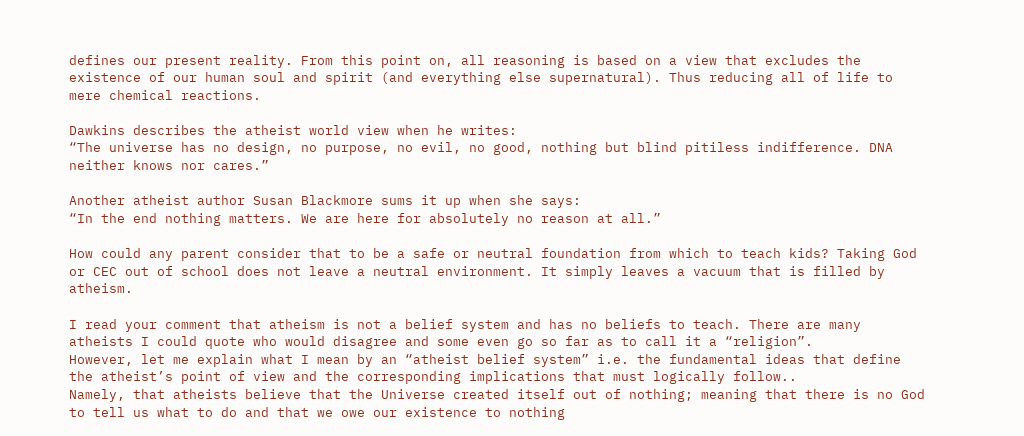defines our present reality. From this point on, all reasoning is based on a view that excludes the existence of our human soul and spirit (and everything else supernatural). Thus reducing all of life to mere chemical reactions.

Dawkins describes the atheist world view when he writes:
“The universe has no design, no purpose, no evil, no good, nothing but blind pitiless indifference. DNA neither knows nor cares.”

Another atheist author Susan Blackmore sums it up when she says:
“In the end nothing matters. We are here for absolutely no reason at all.”

How could any parent consider that to be a safe or neutral foundation from which to teach kids? Taking God or CEC out of school does not leave a neutral environment. It simply leaves a vacuum that is filled by atheism.

I read your comment that atheism is not a belief system and has no beliefs to teach. There are many atheists I could quote who would disagree and some even go so far as to call it a “religion”.
However, let me explain what I mean by an “atheist belief system” i.e. the fundamental ideas that define the atheist’s point of view and the corresponding implications that must logically follow..
Namely, that atheists believe that the Universe created itself out of nothing; meaning that there is no God to tell us what to do and that we owe our existence to nothing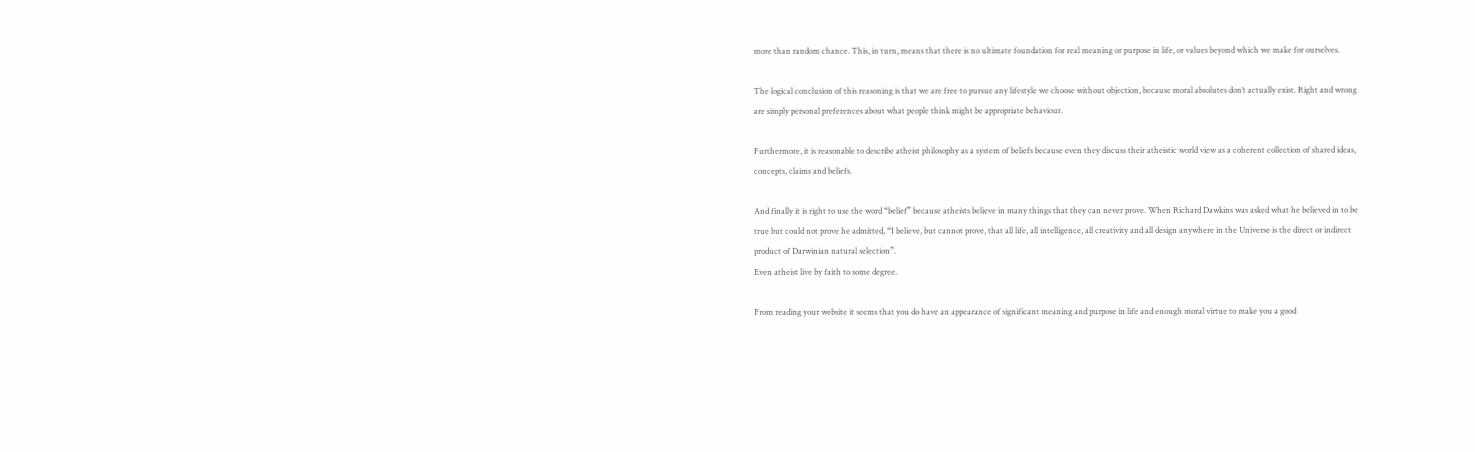more than random chance. This, in turn, means that there is no ultimate foundation for real meaning or purpose in life, or values beyond which we make for ourselves.

The logical conclusion of this reasoning is that we are free to pursue any lifestyle we choose without objection, because moral absolutes don’t actually exist. Right and wrong are simply personal preferences about what people think might be appropriate behaviour.

Furthermore, it is reasonable to describe atheist philosophy as a system of beliefs because even they discuss their atheistic world view as a coherent collection of shared ideas, concepts, claims and beliefs.

And finally it is right to use the word “belief” because atheists believe in many things that they can never prove. When Richard Dawkins was asked what he believed in to be true but could not prove he admitted, “I believe, but cannot prove, that all life, all intelligence, all creativity and all design anywhere in the Universe is the direct or indirect product of Darwinian natural selection”.
Even atheist live by faith to some degree.

From reading your website it seems that you do have an appearance of significant meaning and purpose in life and enough moral virtue to make you a good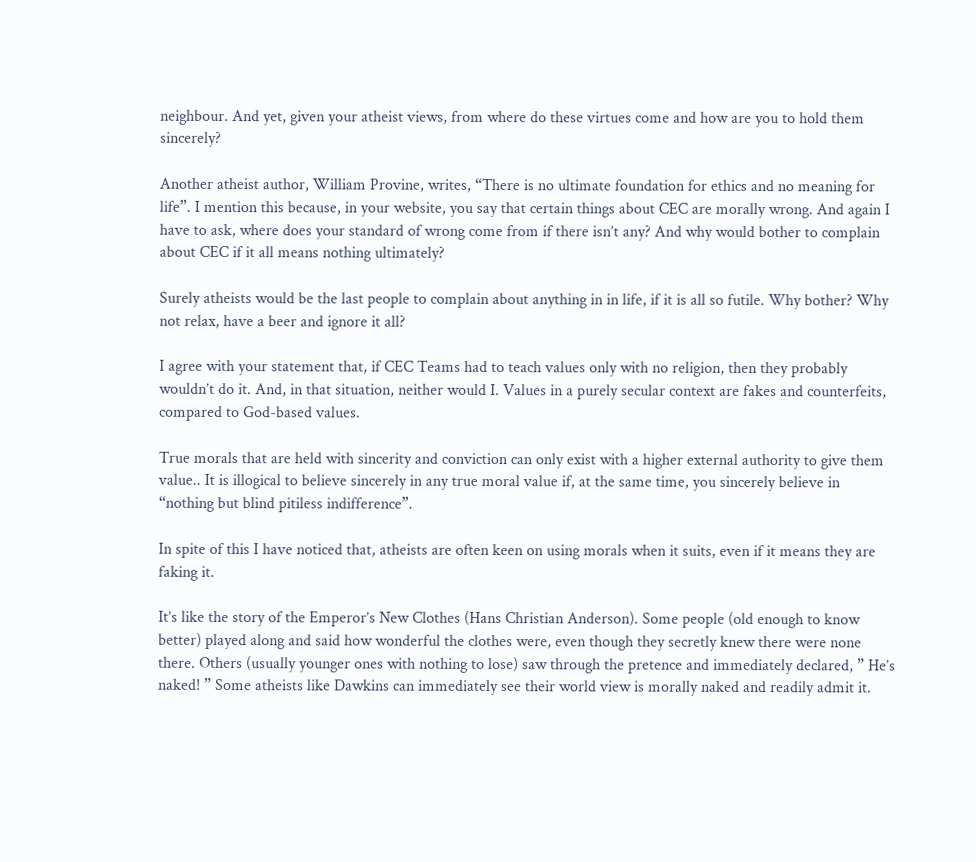neighbour. And yet, given your atheist views, from where do these virtues come and how are you to hold them sincerely?

Another atheist author, William Provine, writes, “There is no ultimate foundation for ethics and no meaning for life”. I mention this because, in your website, you say that certain things about CEC are morally wrong. And again I have to ask, where does your standard of wrong come from if there isn’t any? And why would bother to complain about CEC if it all means nothing ultimately?

Surely atheists would be the last people to complain about anything in in life, if it is all so futile. Why bother? Why not relax, have a beer and ignore it all?

I agree with your statement that, if CEC Teams had to teach values only with no religion, then they probably wouldn’t do it. And, in that situation, neither would I. Values in a purely secular context are fakes and counterfeits, compared to God-based values.

True morals that are held with sincerity and conviction can only exist with a higher external authority to give them value.. It is illogical to believe sincerely in any true moral value if, at the same time, you sincerely believe in “nothing but blind pitiless indifference”.

In spite of this I have noticed that, atheists are often keen on using morals when it suits, even if it means they are faking it.

It’s like the story of the Emperor’s New Clothes (Hans Christian Anderson). Some people (old enough to know better) played along and said how wonderful the clothes were, even though they secretly knew there were none there. Others (usually younger ones with nothing to lose) saw through the pretence and immediately declared, ” He’s naked! ” Some atheists like Dawkins can immediately see their world view is morally naked and readily admit it.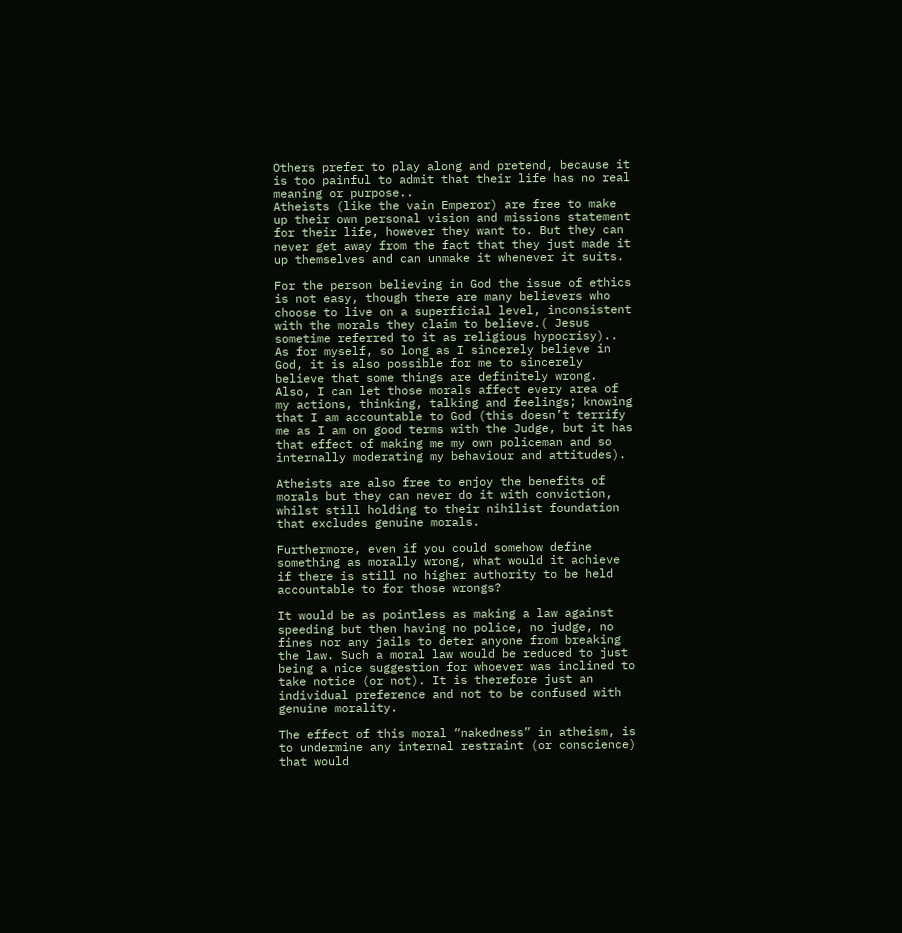Others prefer to play along and pretend, because it is too painful to admit that their life has no real meaning or purpose..
Atheists (like the vain Emperor) are free to make up their own personal vision and missions statement for their life, however they want to. But they can never get away from the fact that they just made it up themselves and can unmake it whenever it suits.

For the person believing in God the issue of ethics is not easy, though there are many believers who choose to live on a superficial level, inconsistent with the morals they claim to believe.( Jesus sometime referred to it as religious hypocrisy).. As for myself, so long as I sincerely believe in God, it is also possible for me to sincerely believe that some things are definitely wrong. Also, I can let those morals affect every area of my actions, thinking, talking and feelings; knowing that I am accountable to God (this doesn’t terrify me as I am on good terms with the Judge, but it has that effect of making me my own policeman and so internally moderating my behaviour and attitudes).

Atheists are also free to enjoy the benefits of morals but they can never do it with conviction, whilst still holding to their nihilist foundation that excludes genuine morals.

Furthermore, even if you could somehow define something as morally wrong, what would it achieve if there is still no higher authority to be held accountable to for those wrongs?

It would be as pointless as making a law against speeding but then having no police, no judge, no fines nor any jails to deter anyone from breaking the law. Such a moral law would be reduced to just being a nice suggestion for whoever was inclined to take notice (or not). It is therefore just an individual preference and not to be confused with genuine morality.

The effect of this moral “nakedness” in atheism, is to undermine any internal restraint (or conscience) that would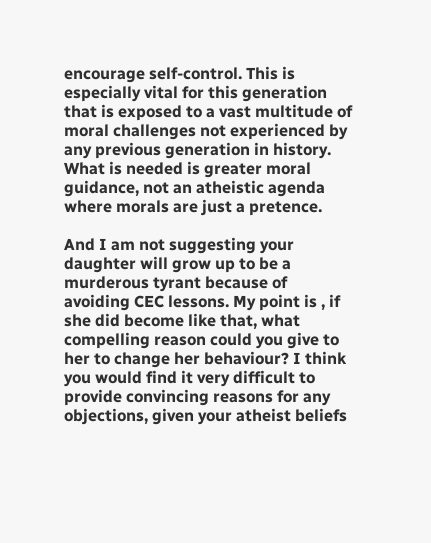encourage self-control. This is especially vital for this generation that is exposed to a vast multitude of moral challenges not experienced by any previous generation in history. What is needed is greater moral guidance, not an atheistic agenda where morals are just a pretence.

And I am not suggesting your daughter will grow up to be a murderous tyrant because of avoiding CEC lessons. My point is , if she did become like that, what compelling reason could you give to her to change her behaviour? I think you would find it very difficult to provide convincing reasons for any objections, given your atheist beliefs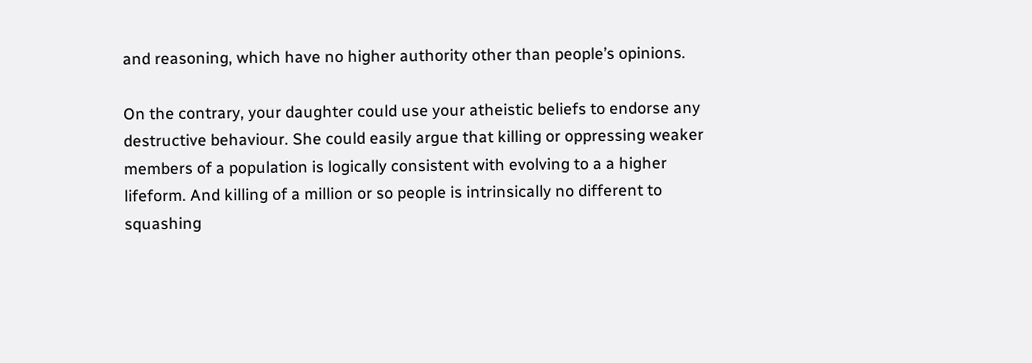and reasoning, which have no higher authority other than people’s opinions.

On the contrary, your daughter could use your atheistic beliefs to endorse any destructive behaviour. She could easily argue that killing or oppressing weaker members of a population is logically consistent with evolving to a a higher lifeform. And killing of a million or so people is intrinsically no different to squashing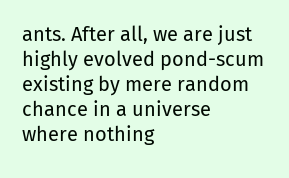ants. After all, we are just highly evolved pond-scum existing by mere random chance in a universe where nothing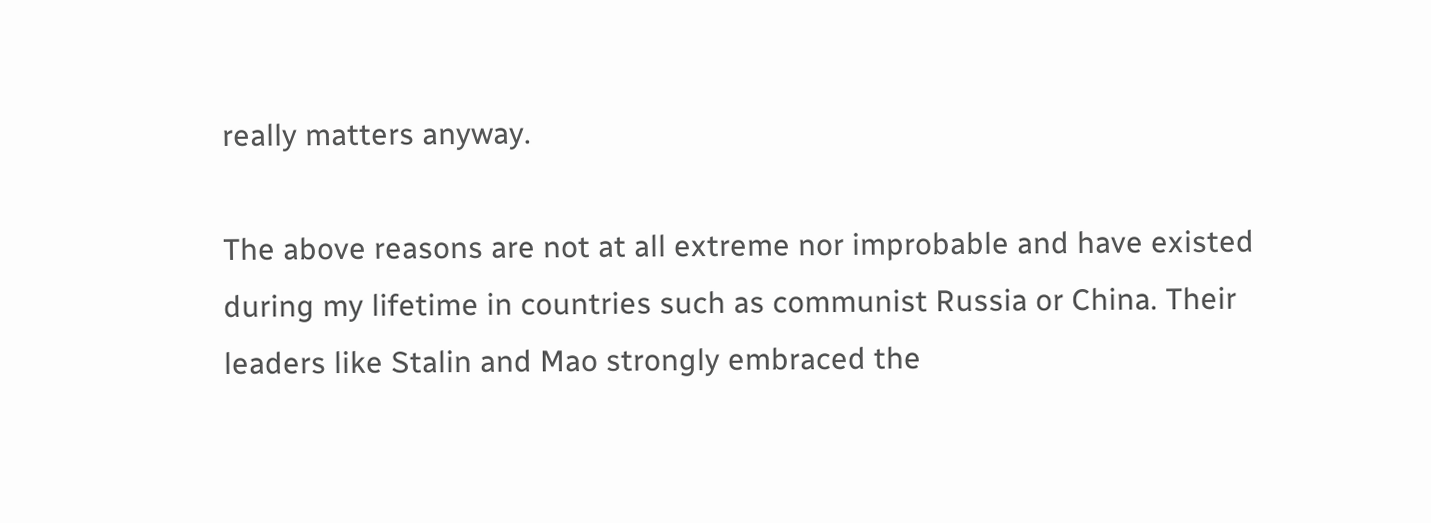really matters anyway.

The above reasons are not at all extreme nor improbable and have existed during my lifetime in countries such as communist Russia or China. Their leaders like Stalin and Mao strongly embraced the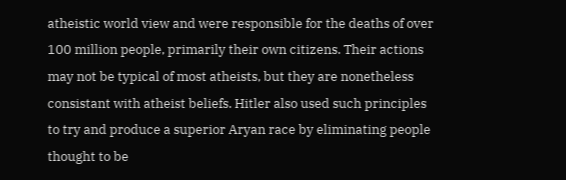atheistic world view and were responsible for the deaths of over 100 million people, primarily their own citizens. Their actions may not be typical of most atheists, but they are nonetheless consistant with atheist beliefs. Hitler also used such principles to try and produce a superior Aryan race by eliminating people thought to be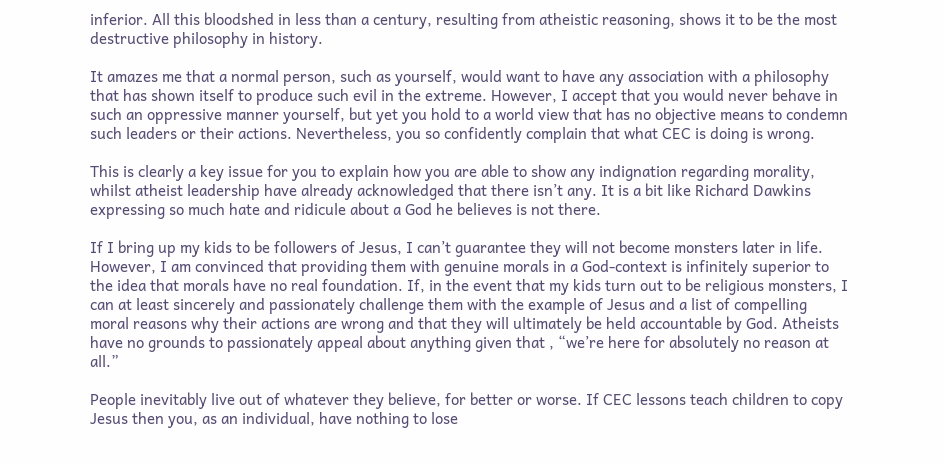inferior. All this bloodshed in less than a century, resulting from atheistic reasoning, shows it to be the most destructive philosophy in history.

It amazes me that a normal person, such as yourself, would want to have any association with a philosophy that has shown itself to produce such evil in the extreme. However, I accept that you would never behave in such an oppressive manner yourself, but yet you hold to a world view that has no objective means to condemn such leaders or their actions. Nevertheless, you so confidently complain that what CEC is doing is wrong.

This is clearly a key issue for you to explain how you are able to show any indignation regarding morality, whilst atheist leadership have already acknowledged that there isn’t any. It is a bit like Richard Dawkins expressing so much hate and ridicule about a God he believes is not there.

If I bring up my kids to be followers of Jesus, I can’t guarantee they will not become monsters later in life. However, I am convinced that providing them with genuine morals in a God-context is infinitely superior to the idea that morals have no real foundation. If, in the event that my kids turn out to be religious monsters, I can at least sincerely and passionately challenge them with the example of Jesus and a list of compelling moral reasons why their actions are wrong and that they will ultimately be held accountable by God. Atheists have no grounds to passionately appeal about anything given that , “we’re here for absolutely no reason at all.”

People inevitably live out of whatever they believe, for better or worse. If CEC lessons teach children to copy Jesus then you, as an individual, have nothing to lose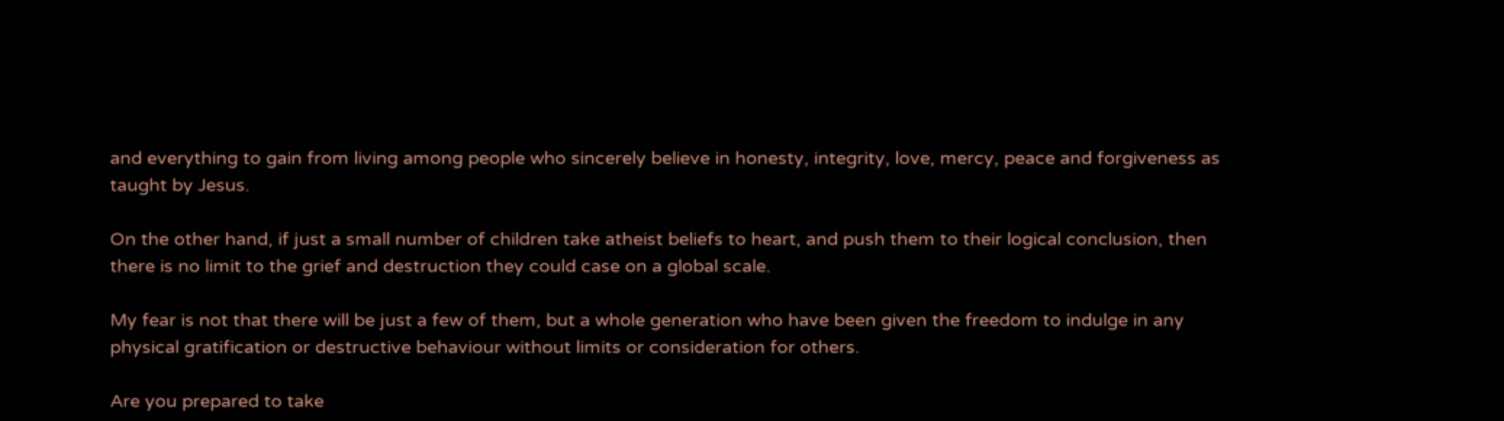and everything to gain from living among people who sincerely believe in honesty, integrity, love, mercy, peace and forgiveness as taught by Jesus.

On the other hand, if just a small number of children take atheist beliefs to heart, and push them to their logical conclusion, then there is no limit to the grief and destruction they could case on a global scale.

My fear is not that there will be just a few of them, but a whole generation who have been given the freedom to indulge in any physical gratification or destructive behaviour without limits or consideration for others.

Are you prepared to take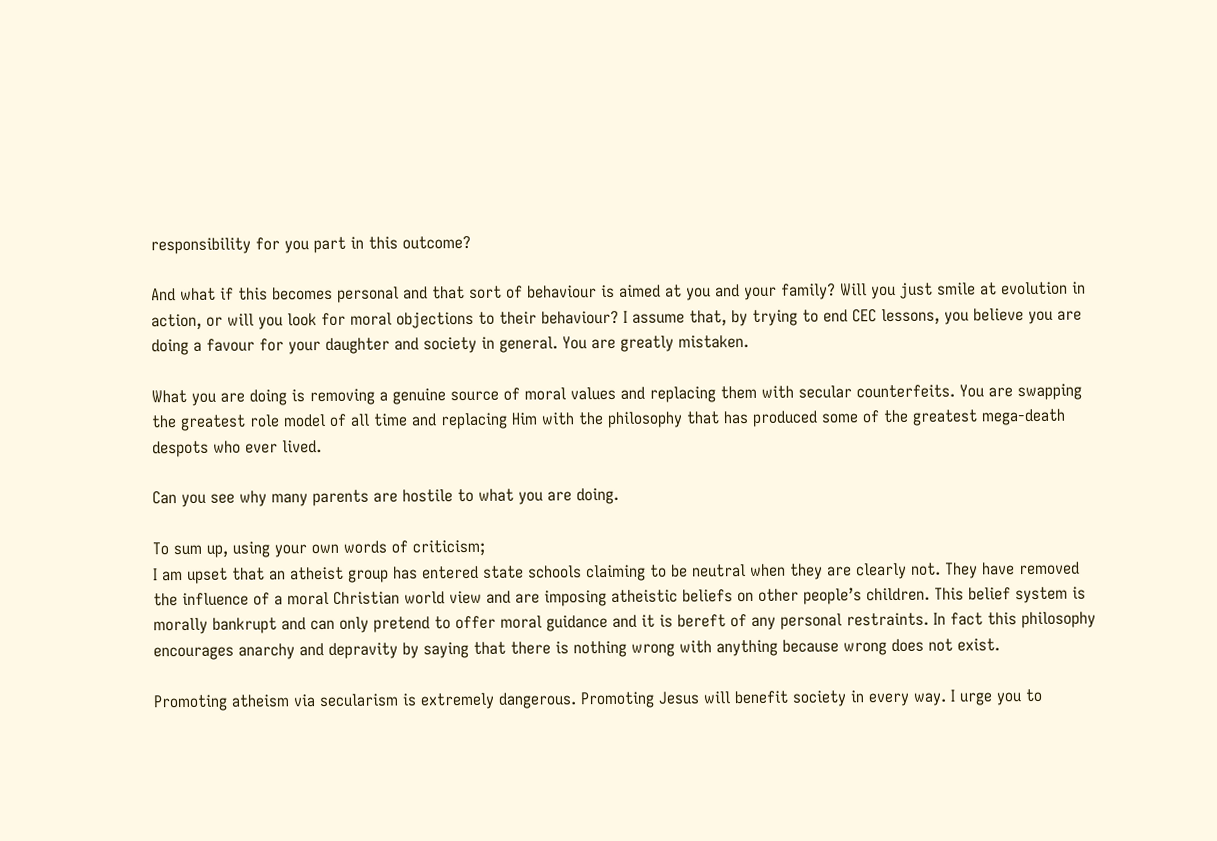responsibility for you part in this outcome?

And what if this becomes personal and that sort of behaviour is aimed at you and your family? Will you just smile at evolution in action, or will you look for moral objections to their behaviour? I assume that, by trying to end CEC lessons, you believe you are doing a favour for your daughter and society in general. You are greatly mistaken.

What you are doing is removing a genuine source of moral values and replacing them with secular counterfeits. You are swapping the greatest role model of all time and replacing Him with the philosophy that has produced some of the greatest mega-death despots who ever lived.

Can you see why many parents are hostile to what you are doing.

To sum up, using your own words of criticism;
I am upset that an atheist group has entered state schools claiming to be neutral when they are clearly not. They have removed the influence of a moral Christian world view and are imposing atheistic beliefs on other people’s children. This belief system is morally bankrupt and can only pretend to offer moral guidance and it is bereft of any personal restraints. In fact this philosophy encourages anarchy and depravity by saying that there is nothing wrong with anything because wrong does not exist.

Promoting atheism via secularism is extremely dangerous. Promoting Jesus will benefit society in every way. I urge you to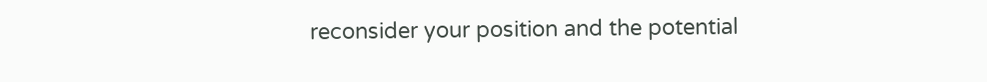reconsider your position and the potential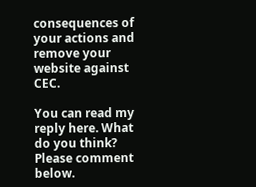consequences of your actions and remove your website against CEC.

You can read my reply here. What do you think? Please comment below.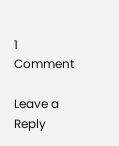1 Comment

Leave a Reply